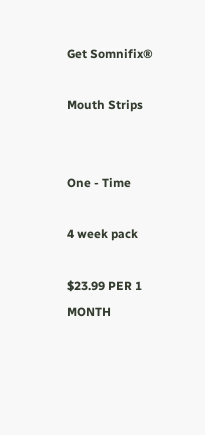Get Somnifix®

Mouth Strips


One - Time

4 week pack

$23.99 PER 1 MONTH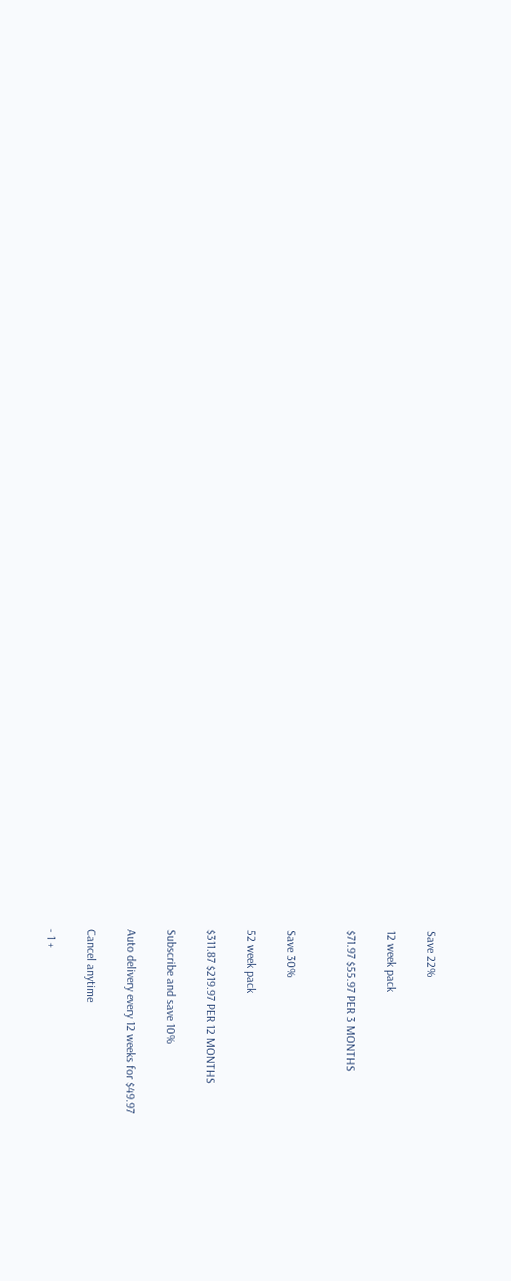Save 22%

12 week pack

$71.97 $55.97 PER 3 MONTHS


Save 30%

52 week pack

$311.87 $219.97 PER 12 MONTHS

Subscribe and save 10%

Auto delivery every 12 weeks for $49.97

Cancel anytime

- 1 +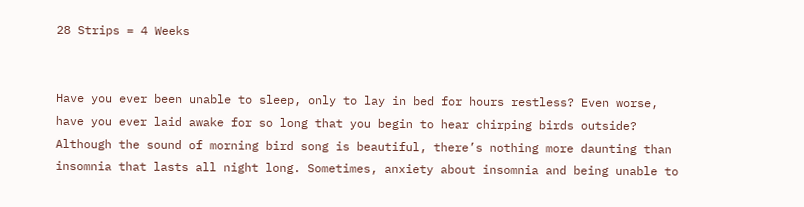28 Strips = 4 Weeks


Have you ever been unable to sleep, only to lay in bed for hours restless? Even worse, have you ever laid awake for so long that you begin to hear chirping birds outside? Although the sound of morning bird song is beautiful, there’s nothing more daunting than insomnia that lasts all night long. Sometimes, anxiety about insomnia and being unable to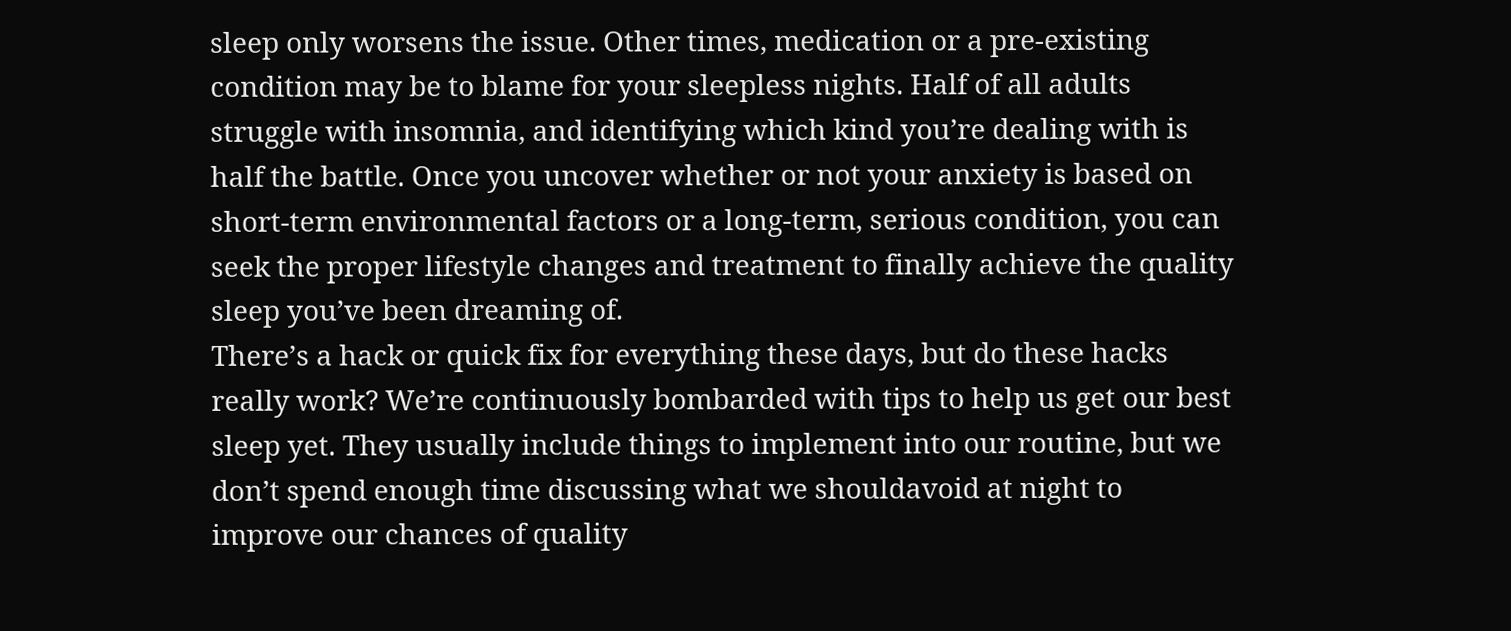sleep only worsens the issue. Other times, medication or a pre-existing condition may be to blame for your sleepless nights. Half of all adults struggle with insomnia, and identifying which kind you’re dealing with is half the battle. Once you uncover whether or not your anxiety is based on short-term environmental factors or a long-term, serious condition, you can seek the proper lifestyle changes and treatment to finally achieve the quality sleep you’ve been dreaming of.
There’s a hack or quick fix for everything these days, but do these hacks really work? We’re continuously bombarded with tips to help us get our best sleep yet. They usually include things to implement into our routine, but we don’t spend enough time discussing what we shouldavoid at night to improve our chances of quality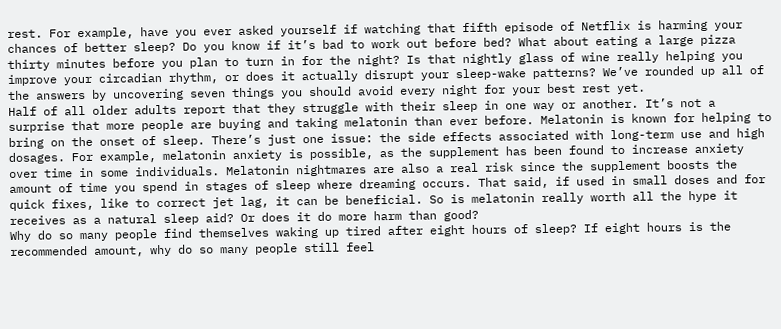rest. For example, have you ever asked yourself if watching that fifth episode of Netflix is harming your chances of better sleep? Do you know if it’s bad to work out before bed? What about eating a large pizza thirty minutes before you plan to turn in for the night? Is that nightly glass of wine really helping you improve your circadian rhythm, or does it actually disrupt your sleep-wake patterns? We’ve rounded up all of the answers by uncovering seven things you should avoid every night for your best rest yet.
Half of all older adults report that they struggle with their sleep in one way or another. It’s not a surprise that more people are buying and taking melatonin than ever before. Melatonin is known for helping to bring on the onset of sleep. There’s just one issue: the side effects associated with long-term use and high dosages. For example, melatonin anxiety is possible, as the supplement has been found to increase anxiety over time in some individuals. Melatonin nightmares are also a real risk since the supplement boosts the amount of time you spend in stages of sleep where dreaming occurs. That said, if used in small doses and for quick fixes, like to correct jet lag, it can be beneficial. So is melatonin really worth all the hype it receives as a natural sleep aid? Or does it do more harm than good?
Why do so many people find themselves waking up tired after eight hours of sleep? If eight hours is the recommended amount, why do so many people still feel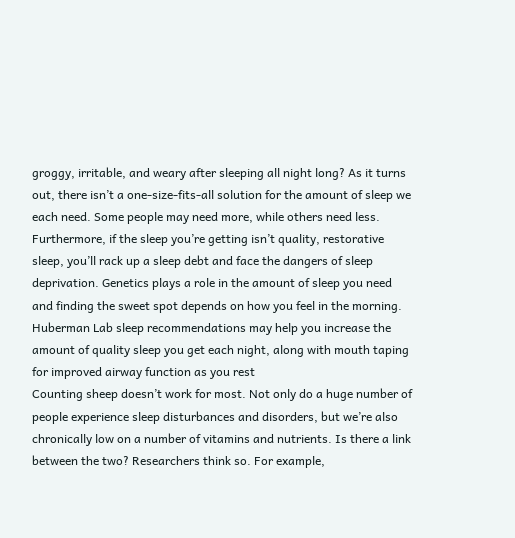groggy, irritable, and weary after sleeping all night long? As it turns out, there isn’t a one-size-fits-all solution for the amount of sleep we each need. Some people may need more, while others need less. Furthermore, if the sleep you’re getting isn’t quality, restorative sleep, you’ll rack up a sleep debt and face the dangers of sleep deprivation. Genetics plays a role in the amount of sleep you need and finding the sweet spot depends on how you feel in the morning. Huberman Lab sleep recommendations may help you increase the amount of quality sleep you get each night, along with mouth taping for improved airway function as you rest
Counting sheep doesn’t work for most. Not only do a huge number of people experience sleep disturbances and disorders, but we’re also chronically low on a number of vitamins and nutrients. Is there a link between the two? Researchers think so. For example,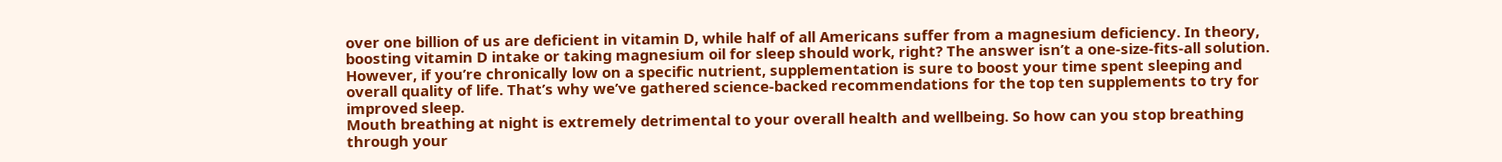over one billion of us are deficient in vitamin D, while half of all Americans suffer from a magnesium deficiency. In theory, boosting vitamin D intake or taking magnesium oil for sleep should work, right? The answer isn’t a one-size-fits-all solution. However, if you’re chronically low on a specific nutrient, supplementation is sure to boost your time spent sleeping and overall quality of life. That’s why we’ve gathered science-backed recommendations for the top ten supplements to try for improved sleep.
Mouth breathing at night is extremely detrimental to your overall health and wellbeing. So how can you stop breathing through your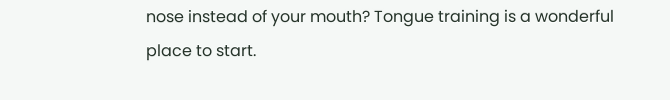nose instead of your mouth? Tongue training is a wonderful place to start.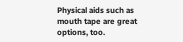Physical aids such as mouth tape are great options, too.